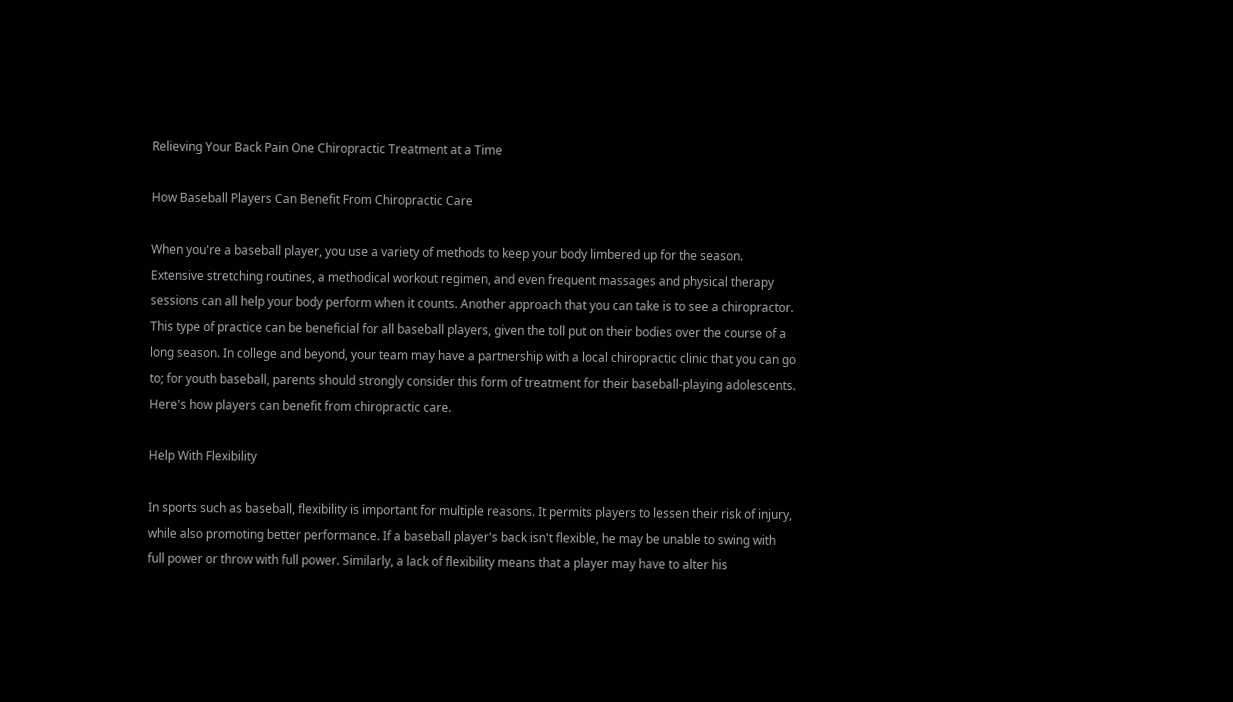Relieving Your Back Pain One Chiropractic Treatment at a Time

How Baseball Players Can Benefit From Chiropractic Care

When you're a baseball player, you use a variety of methods to keep your body limbered up for the season. Extensive stretching routines, a methodical workout regimen, and even frequent massages and physical therapy sessions can all help your body perform when it counts. Another approach that you can take is to see a chiropractor. This type of practice can be beneficial for all baseball players, given the toll put on their bodies over the course of a long season. In college and beyond, your team may have a partnership with a local chiropractic clinic that you can go to; for youth baseball, parents should strongly consider this form of treatment for their baseball-playing adolescents. Here's how players can benefit from chiropractic care.

Help With Flexibility

In sports such as baseball, flexibility is important for multiple reasons. It permits players to lessen their risk of injury, while also promoting better performance. If a baseball player's back isn't flexible, he may be unable to swing with full power or throw with full power. Similarly, a lack of flexibility means that a player may have to alter his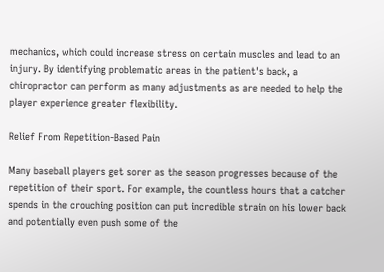mechanics, which could increase stress on certain muscles and lead to an injury. By identifying problematic areas in the patient's back, a chiropractor can perform as many adjustments as are needed to help the player experience greater flexibility.

Relief From Repetition-Based Pain

Many baseball players get sorer as the season progresses because of the repetition of their sport. For example, the countless hours that a catcher spends in the crouching position can put incredible strain on his lower back and potentially even push some of the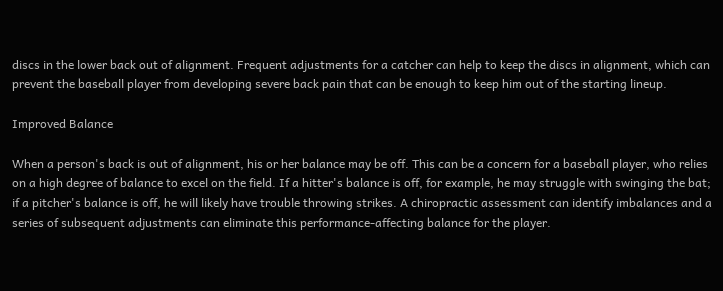discs in the lower back out of alignment. Frequent adjustments for a catcher can help to keep the discs in alignment, which can prevent the baseball player from developing severe back pain that can be enough to keep him out of the starting lineup.

Improved Balance

When a person's back is out of alignment, his or her balance may be off. This can be a concern for a baseball player, who relies on a high degree of balance to excel on the field. If a hitter's balance is off, for example, he may struggle with swinging the bat; if a pitcher's balance is off, he will likely have trouble throwing strikes. A chiropractic assessment can identify imbalances and a series of subsequent adjustments can eliminate this performance-affecting balance for the player.